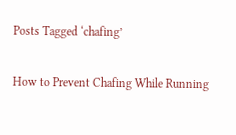Posts Tagged ‘chafing’

How to Prevent Chafing While Running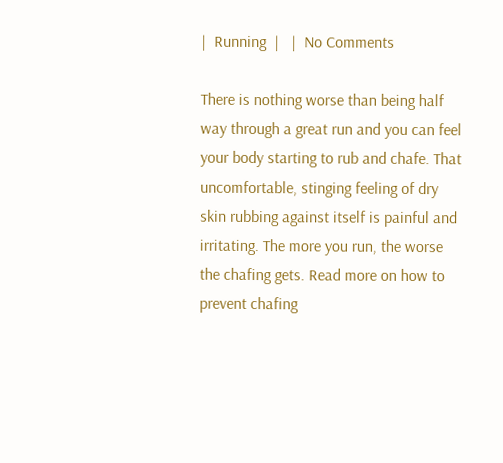|  Running  |   |  No Comments

There is nothing worse than being half way through a great run and you can feel your body starting to rub and chafe. That uncomfortable, stinging feeling of dry skin rubbing against itself is painful and irritating. The more you run, the worse the chafing gets. Read more on how to prevent chafing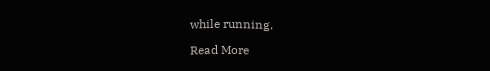while running.

Read More